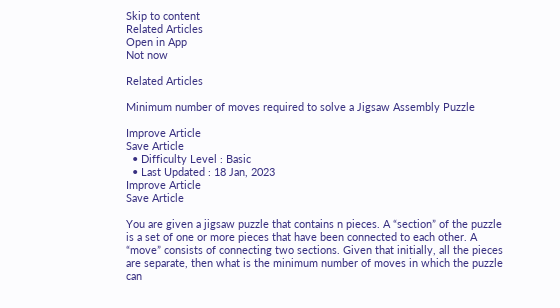Skip to content
Related Articles
Open in App
Not now

Related Articles

Minimum number of moves required to solve a Jigsaw Assembly Puzzle

Improve Article
Save Article
  • Difficulty Level : Basic
  • Last Updated : 18 Jan, 2023
Improve Article
Save Article

You are given a jigsaw puzzle that contains n pieces. A “section” of the puzzle is a set of one or more pieces that have been connected to each other. A “move” consists of connecting two sections. Given that initially, all the pieces are separate, then what is the minimum number of moves in which the puzzle can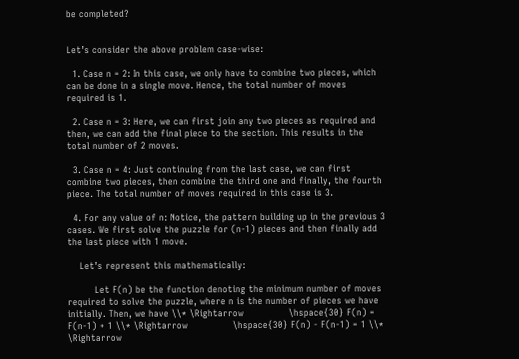be completed?


Let’s consider the above problem case-wise:

  1. Case n = 2: In this case, we only have to combine two pieces, which can be done in a single move. Hence, the total number of moves required is 1.

  2. Case n = 3: Here, we can first join any two pieces as required and then, we can add the final piece to the section. This results in the total number of 2 moves.

  3. Case n = 4: Just continuing from the last case, we can first combine two pieces, then combine the third one and finally, the fourth piece. The total number of moves required in this case is 3.

  4. For any value of n: Notice, the pattern building up in the previous 3 cases. We first solve the puzzle for (n-1) pieces and then finally add the last piece with 1 move.

    Let’s represent this mathematically:

         Let F(n) be the function denoting the minimum number of moves required to solve the puzzle, where n is the number of pieces we have initially. Then, we have \\* \Rightarrow               \hspace{30} F(n) = F(n-1) + 1 \\* \Rightarrow               \hspace{30} F(n) - F(n-1) = 1 \\* \Rightarrow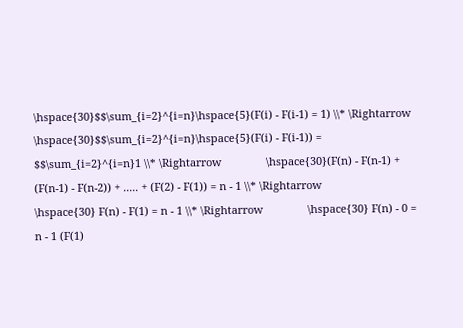\hspace{30}$$\sum_{i=2}^{i=n}\hspace{5}(F(i) - F(i-1) = 1) \\* \Rightarrow               \hspace{30}$$\sum_{i=2}^{i=n}\hspace{5}(F(i) - F(i-1)) = $$\sum_{i=2}^{i=n}1 \\* \Rightarrow               \hspace{30}(F(n) - F(n-1) + (F(n-1) - F(n-2)) + ..... + (F(2) - F(1)) = n - 1 \\* \Rightarrow               \hspace{30} F(n) - F(1) = n - 1 \\* \Rightarrow               \hspace{30} F(n) - 0 = n - 1 (F(1)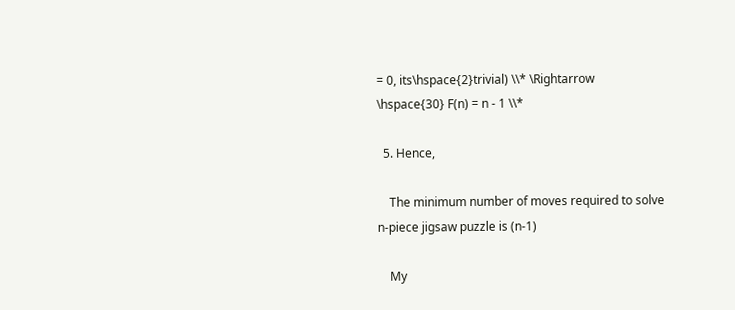= 0, its\hspace{2}trivial) \\* \Rightarrow               \hspace{30} F(n) = n - 1 \\*

  5. Hence,

    The minimum number of moves required to solve n-piece jigsaw puzzle is (n-1)

    My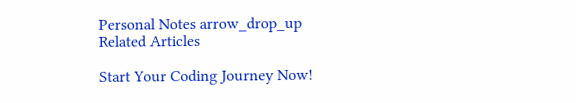Personal Notes arrow_drop_up
Related Articles

Start Your Coding Journey Now!